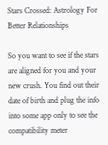Stars Crossed: Astrology For Better Relationships

So you want to see if the stars are aligned for you and your new crush. You find out their date of birth and plug the info into some app only to see the compatibility meter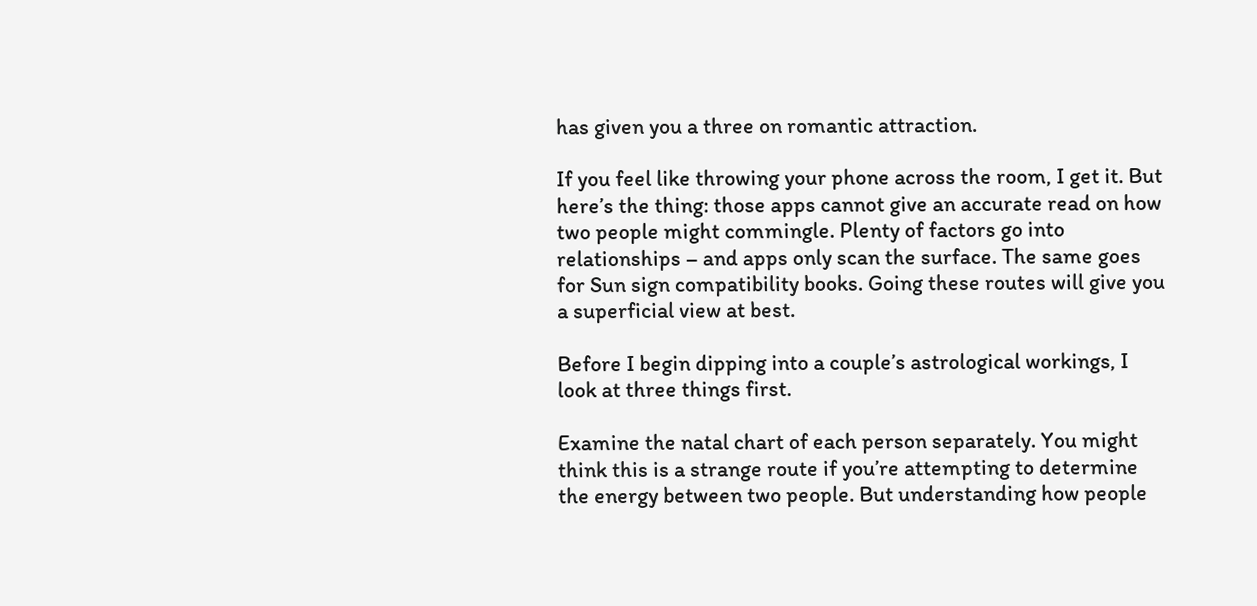has given you a three on romantic attraction.

If you feel like throwing your phone across the room, I get it. But here’s the thing: those apps cannot give an accurate read on how two people might commingle. Plenty of factors go into relationships – and apps only scan the surface. The same goes for Sun sign compatibility books. Going these routes will give you a superficial view at best.

Before I begin dipping into a couple’s astrological workings, I look at three things first.

Examine the natal chart of each person separately. You might think this is a strange route if you’re attempting to determine the energy between two people. But understanding how people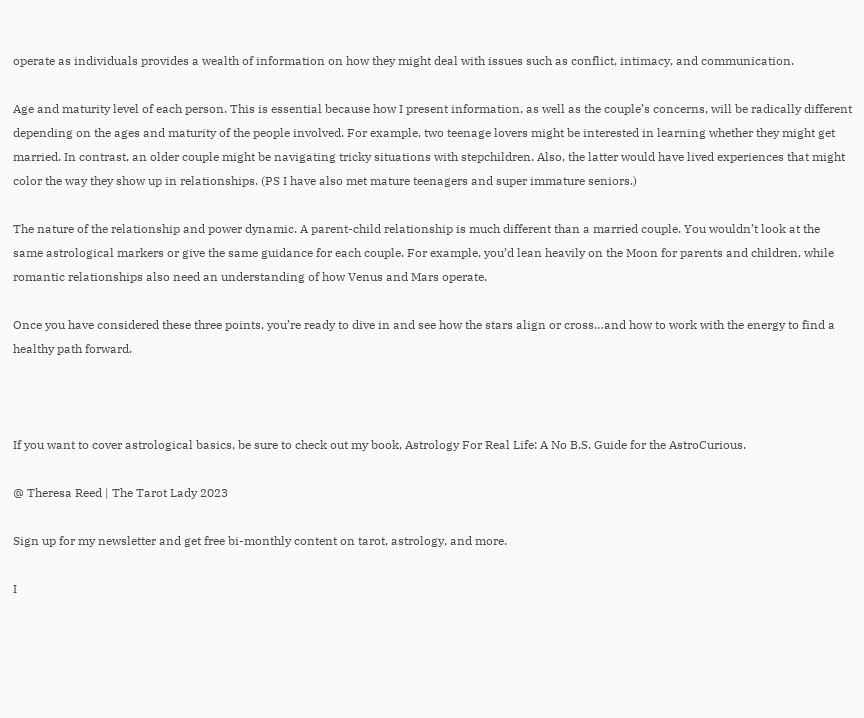operate as individuals provides a wealth of information on how they might deal with issues such as conflict, intimacy, and communication.

Age and maturity level of each person. This is essential because how I present information, as well as the couple’s concerns, will be radically different depending on the ages and maturity of the people involved. For example, two teenage lovers might be interested in learning whether they might get married. In contrast, an older couple might be navigating tricky situations with stepchildren. Also, the latter would have lived experiences that might color the way they show up in relationships. (PS I have also met mature teenagers and super immature seniors.)

The nature of the relationship and power dynamic. A parent-child relationship is much different than a married couple. You wouldn’t look at the same astrological markers or give the same guidance for each couple. For example, you’d lean heavily on the Moon for parents and children, while romantic relationships also need an understanding of how Venus and Mars operate.

Once you have considered these three points, you’re ready to dive in and see how the stars align or cross…and how to work with the energy to find a healthy path forward.



If you want to cover astrological basics, be sure to check out my book, Astrology For Real Life: A No B.S. Guide for the AstroCurious.

@ Theresa Reed | The Tarot Lady 2023

Sign up for my newsletter and get free bi-monthly content on tarot, astrology, and more.

I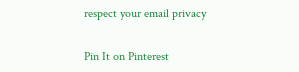respect your email privacy


Pin It on Pinterest